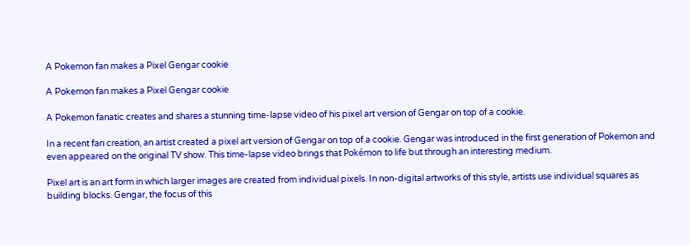A Pokemon fan makes a Pixel Gengar cookie

A Pokemon fan makes a Pixel Gengar cookie

A Pokemon fanatic creates and shares a stunning time-lapse video of his pixel art version of Gengar on top of a cookie.

In a recent fan creation, an artist created a pixel art version of Gengar on top of a cookie. Gengar was introduced in the first generation of Pokemon and even appeared on the original TV show. This time-lapse video brings that Pokémon to life but through an interesting medium.

Pixel art is an art form in which larger images are created from individual pixels. In non-digital artworks of this style, artists use individual squares as building blocks. Gengar, the focus of this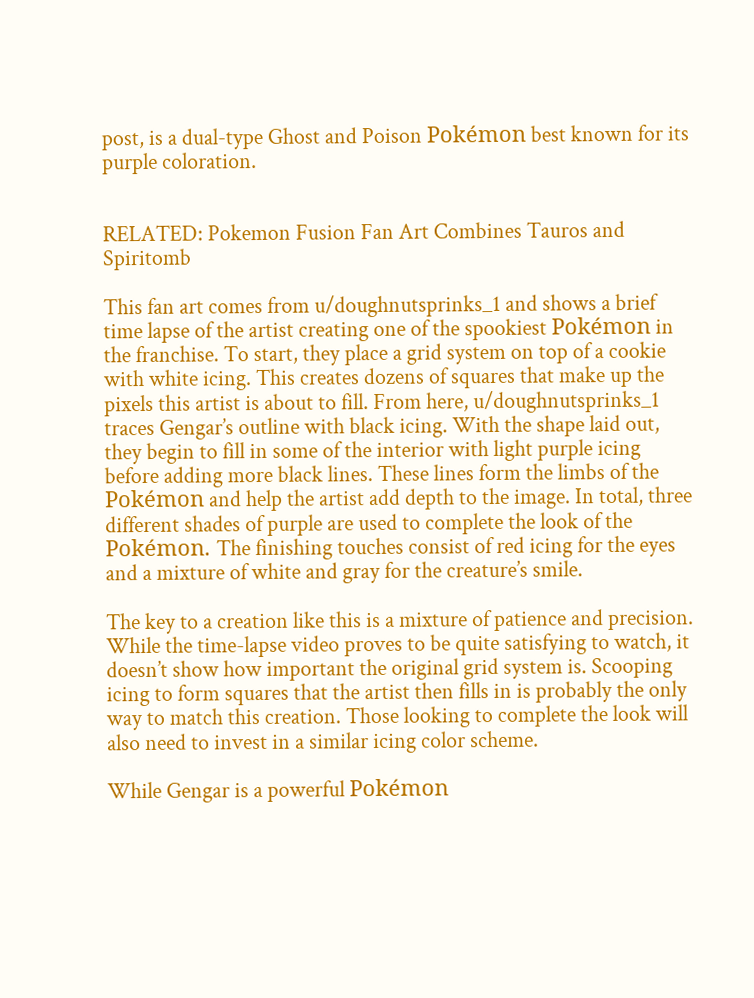post, is a dual-type Ghost and Poison Pokémon best known for its purple coloration.


RELATED: Pokemon Fusion Fan Art Combines Tauros and Spiritomb

This fan art comes from u/doughnutsprinks_1 and shows a brief time lapse of the artist creating one of the spookiest Pokémon in the franchise. To start, they place a grid system on top of a cookie with white icing. This creates dozens of squares that make up the pixels this artist is about to fill. From here, u/doughnutsprinks_1 traces Gengar’s outline with black icing. With the shape laid out, they begin to fill in some of the interior with light purple icing before adding more black lines. These lines form the limbs of the Pokémon and help the artist add depth to the image. In total, three different shades of purple are used to complete the look of the Pokémon. The finishing touches consist of red icing for the eyes and a mixture of white and gray for the creature’s smile.

The key to a creation like this is a mixture of patience and precision. While the time-lapse video proves to be quite satisfying to watch, it doesn’t show how important the original grid system is. Scooping icing to form squares that the artist then fills in is probably the only way to match this creation. Those looking to complete the look will also need to invest in a similar icing color scheme.

While Gengar is a powerful Pokémon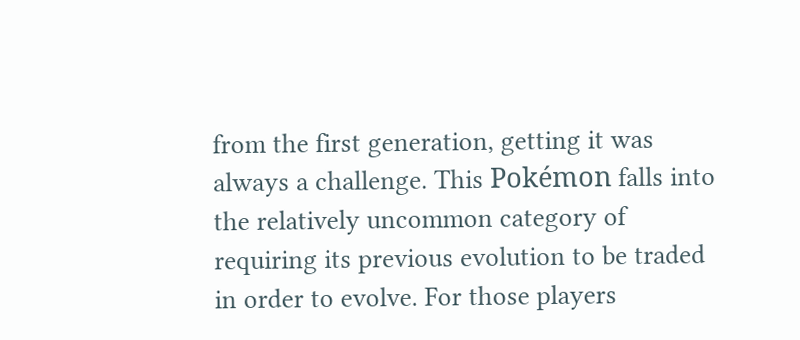from the first generation, getting it was always a challenge. This Pokémon falls into the relatively uncommon category of requiring its previous evolution to be traded in order to evolve. For those players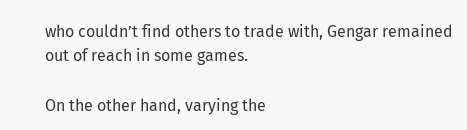who couldn’t find others to trade with, Gengar remained out of reach in some games.

On the other hand, varying the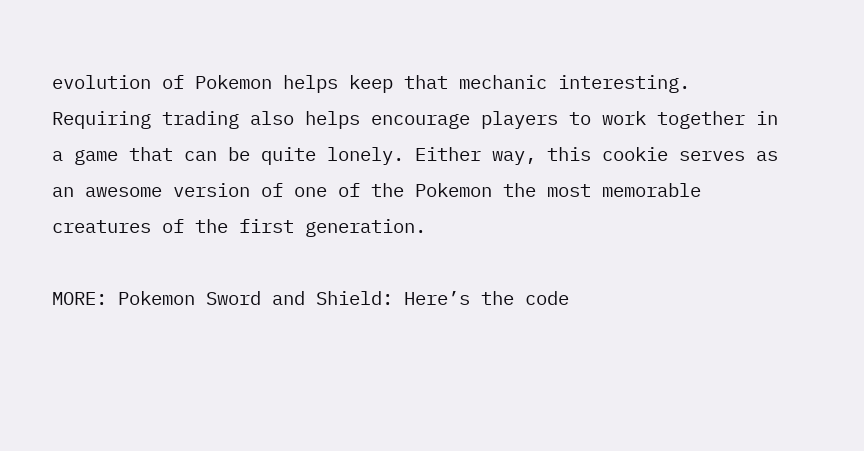evolution of Pokemon helps keep that mechanic interesting. Requiring trading also helps encourage players to work together in a game that can be quite lonely. Either way, this cookie serves as an awesome version of one of the Pokemon the most memorable creatures of the first generation.

MORE: Pokemon Sword and Shield: Here’s the code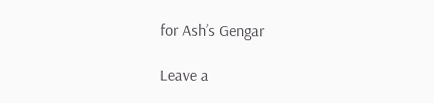for Ash’s Gengar

Leave a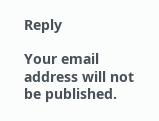Reply

Your email address will not be published.